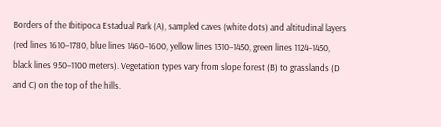Borders of the Ibitipoca Estadual Park (A), sampled caves (white dots) and altitudinal layers (red lines 1610–1780, blue lines 1460–1600, yellow lines 1310–1450, green lines 1124–1450, black lines 950–1100 meters). Vegetation types vary from slope forest (B) to grasslands (D and C) on the top of the hills.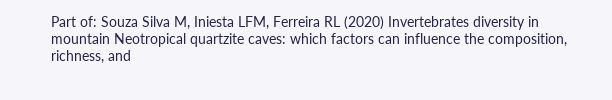Part of: Souza Silva M, Iniesta LFM, Ferreira RL (2020) Invertebrates diversity in mountain Neotropical quartzite caves: which factors can influence the composition, richness, and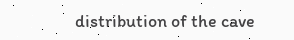distribution of the cave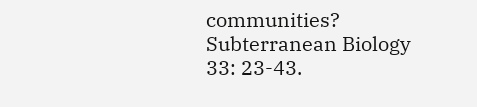communities? Subterranean Biology 33: 23-43.